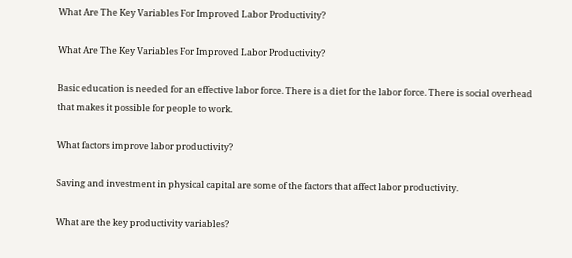What Are The Key Variables For Improved Labor Productivity?

What Are The Key Variables For Improved Labor Productivity?

Basic education is needed for an effective labor force. There is a diet for the labor force. There is social overhead that makes it possible for people to work.

What factors improve labor productivity?

Saving and investment in physical capital are some of the factors that affect labor productivity.

What are the key productivity variables?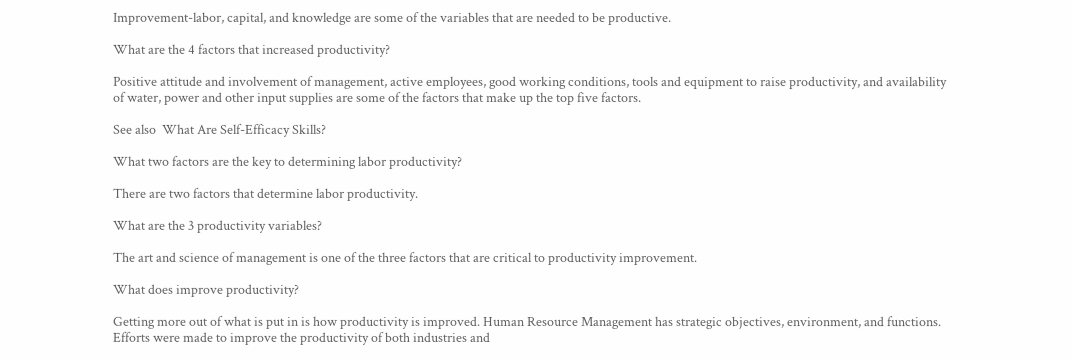Improvement-labor, capital, and knowledge are some of the variables that are needed to be productive.

What are the 4 factors that increased productivity?

Positive attitude and involvement of management, active employees, good working conditions, tools and equipment to raise productivity, and availability of water, power and other input supplies are some of the factors that make up the top five factors.

See also  What Are Self-Efficacy Skills?

What two factors are the key to determining labor productivity?

There are two factors that determine labor productivity.

What are the 3 productivity variables?

The art and science of management is one of the three factors that are critical to productivity improvement.

What does improve productivity?

Getting more out of what is put in is how productivity is improved. Human Resource Management has strategic objectives, environment, and functions. Efforts were made to improve the productivity of both industries and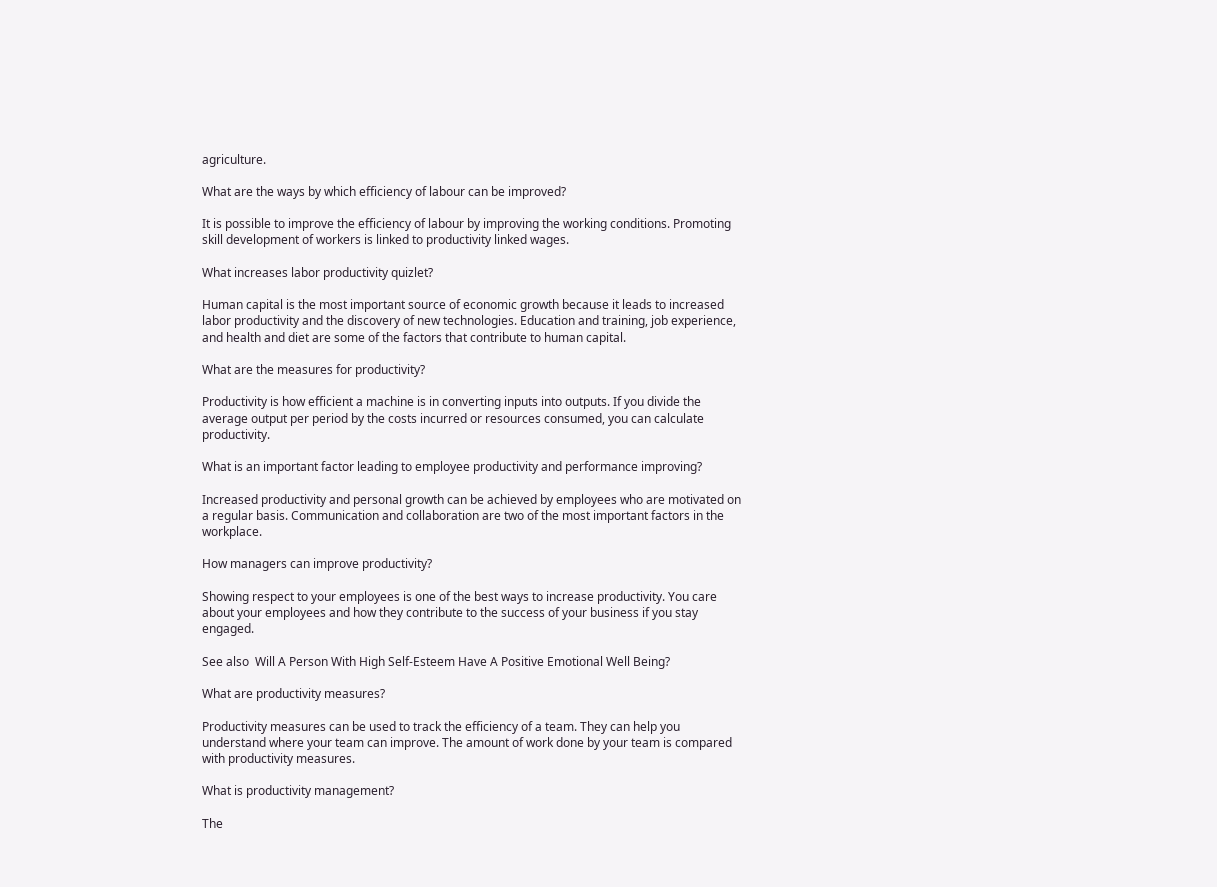agriculture.

What are the ways by which efficiency of labour can be improved?

It is possible to improve the efficiency of labour by improving the working conditions. Promoting skill development of workers is linked to productivity linked wages.

What increases labor productivity quizlet?

Human capital is the most important source of economic growth because it leads to increased labor productivity and the discovery of new technologies. Education and training, job experience, and health and diet are some of the factors that contribute to human capital.

What are the measures for productivity?

Productivity is how efficient a machine is in converting inputs into outputs. If you divide the average output per period by the costs incurred or resources consumed, you can calculate productivity.

What is an important factor leading to employee productivity and performance improving?

Increased productivity and personal growth can be achieved by employees who are motivated on a regular basis. Communication and collaboration are two of the most important factors in the workplace.

How managers can improve productivity?

Showing respect to your employees is one of the best ways to increase productivity. You care about your employees and how they contribute to the success of your business if you stay engaged.

See also  Will A Person With High Self-Esteem Have A Positive Emotional Well Being?

What are productivity measures?

Productivity measures can be used to track the efficiency of a team. They can help you understand where your team can improve. The amount of work done by your team is compared with productivity measures.

What is productivity management?

The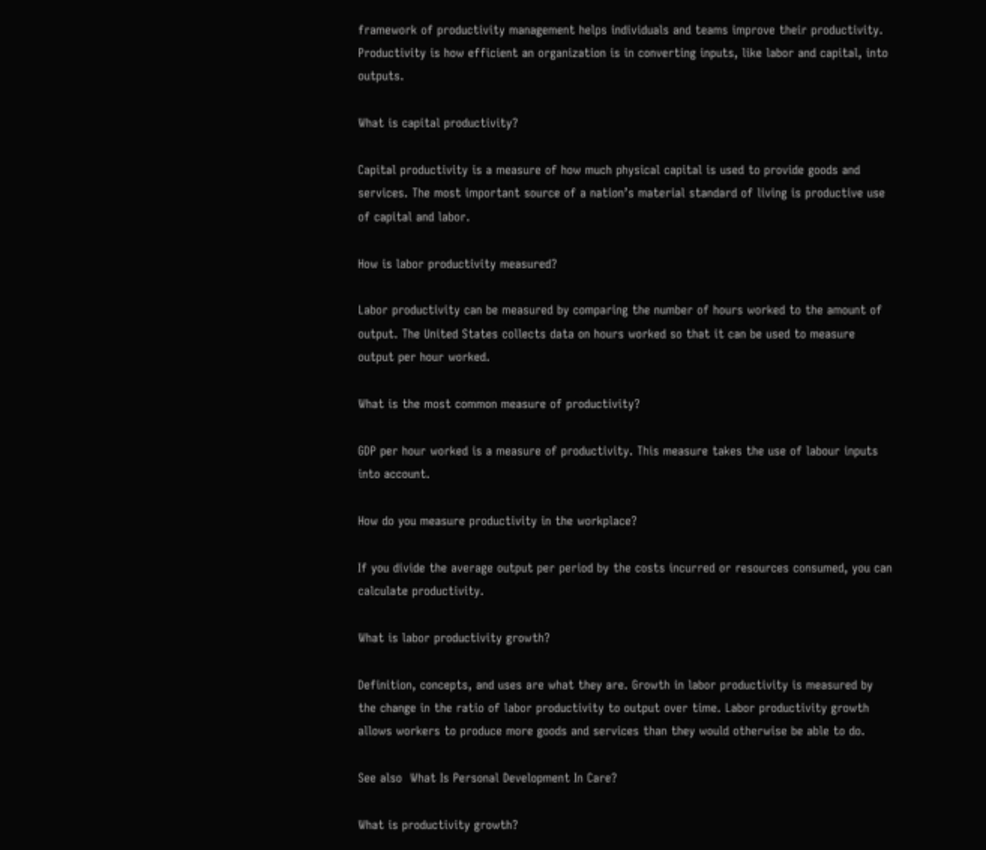framework of productivity management helps individuals and teams improve their productivity. Productivity is how efficient an organization is in converting inputs, like labor and capital, into outputs.

What is capital productivity?

Capital productivity is a measure of how much physical capital is used to provide goods and services. The most important source of a nation’s material standard of living is productive use of capital and labor.

How is labor productivity measured?

Labor productivity can be measured by comparing the number of hours worked to the amount of output. The United States collects data on hours worked so that it can be used to measure output per hour worked.

What is the most common measure of productivity?

GDP per hour worked is a measure of productivity. This measure takes the use of labour inputs into account.

How do you measure productivity in the workplace?

If you divide the average output per period by the costs incurred or resources consumed, you can calculate productivity.

What is labor productivity growth?

Definition, concepts, and uses are what they are. Growth in labor productivity is measured by the change in the ratio of labor productivity to output over time. Labor productivity growth allows workers to produce more goods and services than they would otherwise be able to do.

See also  What Is Personal Development In Care?

What is productivity growth?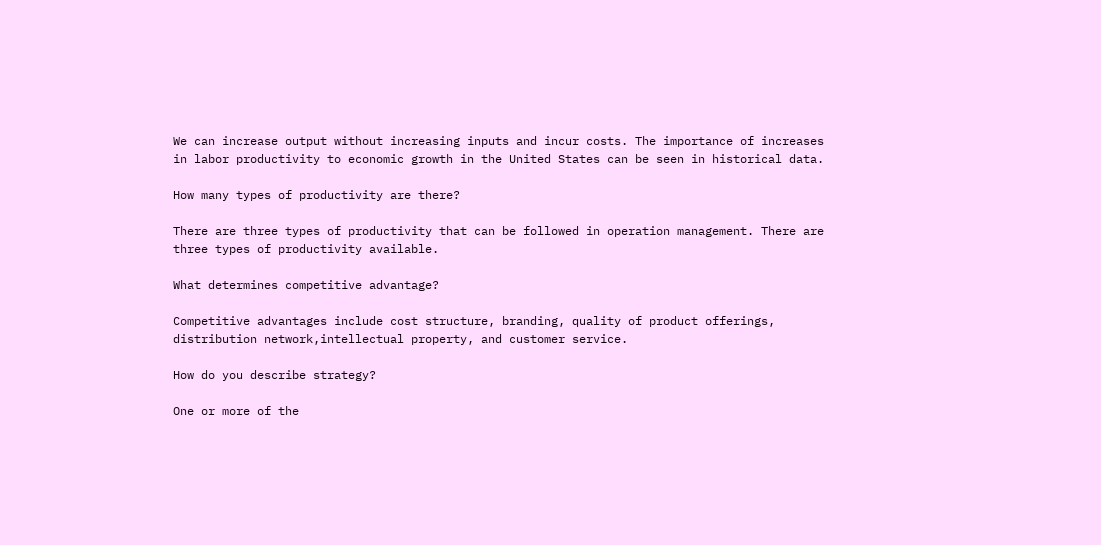We can increase output without increasing inputs and incur costs. The importance of increases in labor productivity to economic growth in the United States can be seen in historical data.

How many types of productivity are there?

There are three types of productivity that can be followed in operation management. There are three types of productivity available.

What determines competitive advantage?

Competitive advantages include cost structure, branding, quality of product offerings, distribution network,intellectual property, and customer service.

How do you describe strategy?

One or more of the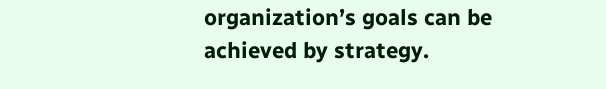organization’s goals can be achieved by strategy.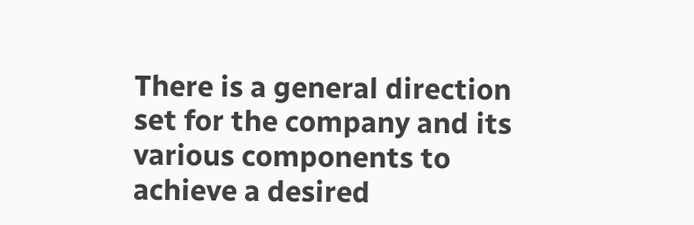There is a general direction set for the company and its various components to achieve a desired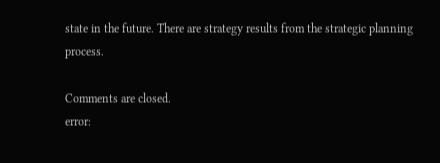state in the future. There are strategy results from the strategic planning process.

Comments are closed.
error: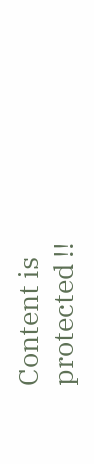Content is protected !!